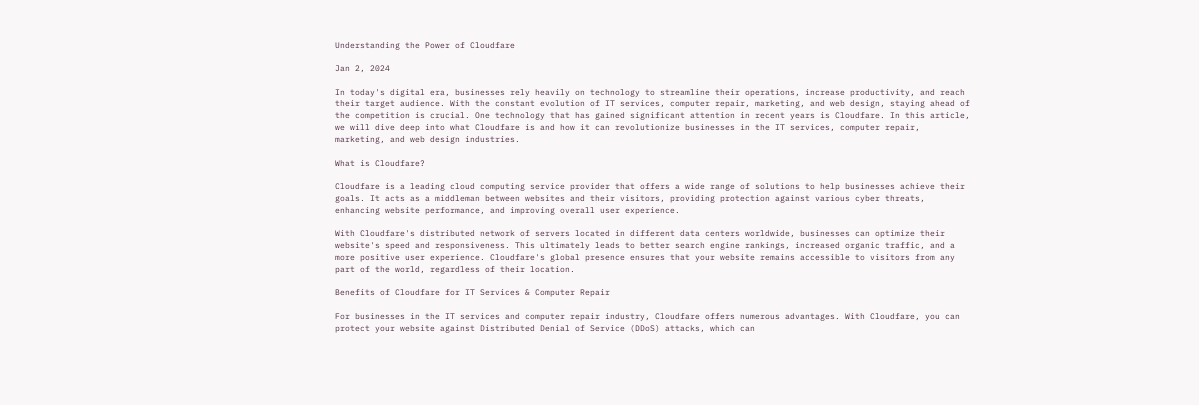Understanding the Power of Cloudfare

Jan 2, 2024

In today's digital era, businesses rely heavily on technology to streamline their operations, increase productivity, and reach their target audience. With the constant evolution of IT services, computer repair, marketing, and web design, staying ahead of the competition is crucial. One technology that has gained significant attention in recent years is Cloudfare. In this article, we will dive deep into what Cloudfare is and how it can revolutionize businesses in the IT services, computer repair, marketing, and web design industries.

What is Cloudfare?

Cloudfare is a leading cloud computing service provider that offers a wide range of solutions to help businesses achieve their goals. It acts as a middleman between websites and their visitors, providing protection against various cyber threats, enhancing website performance, and improving overall user experience.

With Cloudfare's distributed network of servers located in different data centers worldwide, businesses can optimize their website's speed and responsiveness. This ultimately leads to better search engine rankings, increased organic traffic, and a more positive user experience. Cloudfare's global presence ensures that your website remains accessible to visitors from any part of the world, regardless of their location.

Benefits of Cloudfare for IT Services & Computer Repair

For businesses in the IT services and computer repair industry, Cloudfare offers numerous advantages. With Cloudfare, you can protect your website against Distributed Denial of Service (DDoS) attacks, which can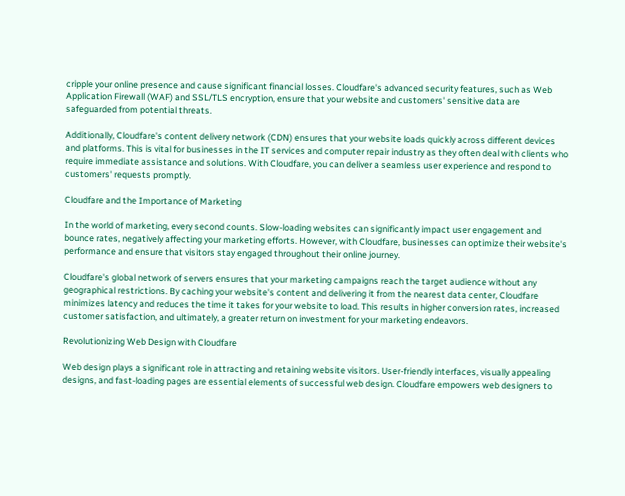cripple your online presence and cause significant financial losses. Cloudfare's advanced security features, such as Web Application Firewall (WAF) and SSL/TLS encryption, ensure that your website and customers' sensitive data are safeguarded from potential threats.

Additionally, Cloudfare's content delivery network (CDN) ensures that your website loads quickly across different devices and platforms. This is vital for businesses in the IT services and computer repair industry as they often deal with clients who require immediate assistance and solutions. With Cloudfare, you can deliver a seamless user experience and respond to customers' requests promptly.

Cloudfare and the Importance of Marketing

In the world of marketing, every second counts. Slow-loading websites can significantly impact user engagement and bounce rates, negatively affecting your marketing efforts. However, with Cloudfare, businesses can optimize their website's performance and ensure that visitors stay engaged throughout their online journey.

Cloudfare's global network of servers ensures that your marketing campaigns reach the target audience without any geographical restrictions. By caching your website's content and delivering it from the nearest data center, Cloudfare minimizes latency and reduces the time it takes for your website to load. This results in higher conversion rates, increased customer satisfaction, and ultimately, a greater return on investment for your marketing endeavors.

Revolutionizing Web Design with Cloudfare

Web design plays a significant role in attracting and retaining website visitors. User-friendly interfaces, visually appealing designs, and fast-loading pages are essential elements of successful web design. Cloudfare empowers web designers to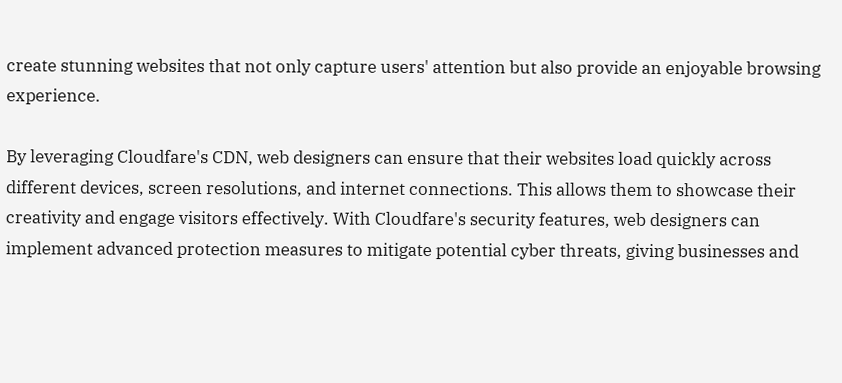create stunning websites that not only capture users' attention but also provide an enjoyable browsing experience.

By leveraging Cloudfare's CDN, web designers can ensure that their websites load quickly across different devices, screen resolutions, and internet connections. This allows them to showcase their creativity and engage visitors effectively. With Cloudfare's security features, web designers can implement advanced protection measures to mitigate potential cyber threats, giving businesses and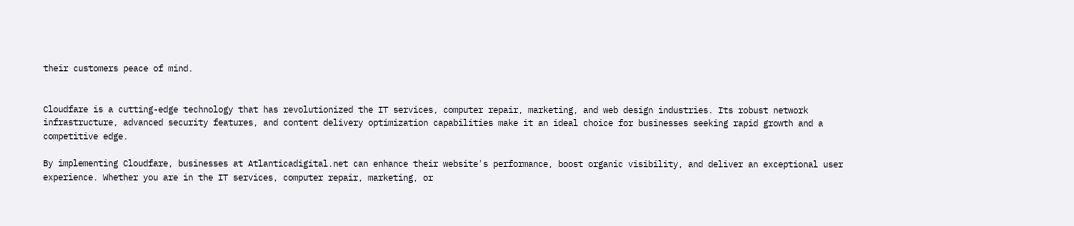their customers peace of mind.


Cloudfare is a cutting-edge technology that has revolutionized the IT services, computer repair, marketing, and web design industries. Its robust network infrastructure, advanced security features, and content delivery optimization capabilities make it an ideal choice for businesses seeking rapid growth and a competitive edge.

By implementing Cloudfare, businesses at Atlanticadigital.net can enhance their website's performance, boost organic visibility, and deliver an exceptional user experience. Whether you are in the IT services, computer repair, marketing, or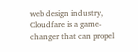web design industry, Cloudfare is a game-changer that can propel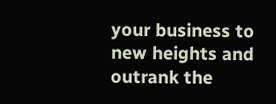your business to new heights and outrank the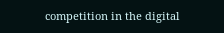competition in the digital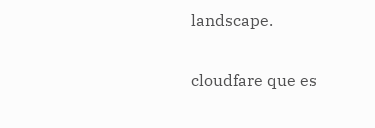landscape.

cloudfare que es